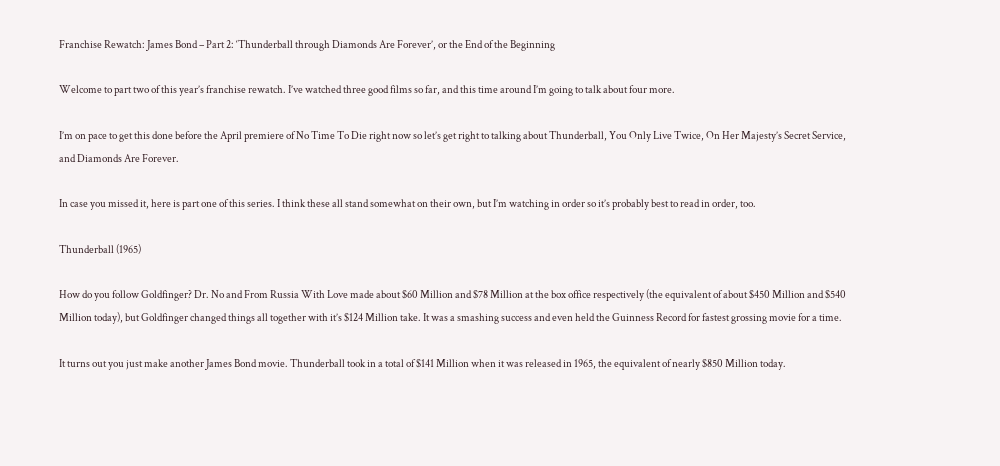Franchise Rewatch: James Bond – Part 2: ‘Thunderball through Diamonds Are Forever’, or the End of the Beginning

Welcome to part two of this year’s franchise rewatch. I’ve watched three good films so far, and this time around I’m going to talk about four more.

I’m on pace to get this done before the April premiere of No Time To Die right now so let’s get right to talking about Thunderball, You Only Live Twice, On Her Majesty’s Secret Service, and Diamonds Are Forever.

In case you missed it, here is part one of this series. I think these all stand somewhat on their own, but I’m watching in order so it’s probably best to read in order, too.

Thunderball (1965)

How do you follow Goldfinger? Dr. No and From Russia With Love made about $60 Million and $78 Million at the box office respectively (the equivalent of about $450 Million and $540 Million today), but Goldfinger changed things all together with it’s $124 Million take. It was a smashing success and even held the Guinness Record for fastest grossing movie for a time.

It turns out you just make another James Bond movie. Thunderball took in a total of $141 Million when it was released in 1965, the equivalent of nearly $850 Million today.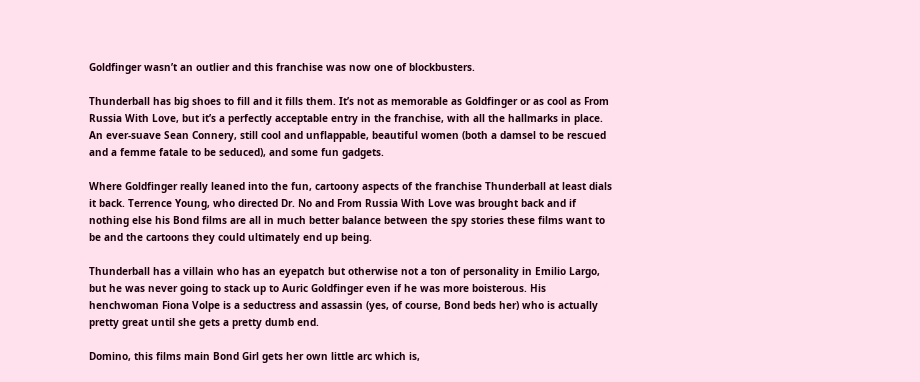Goldfinger wasn’t an outlier and this franchise was now one of blockbusters.

Thunderball has big shoes to fill and it fills them. It’s not as memorable as Goldfinger or as cool as From Russia With Love, but it’s a perfectly acceptable entry in the franchise, with all the hallmarks in place. An ever-suave Sean Connery, still cool and unflappable, beautiful women (both a damsel to be rescued and a femme fatale to be seduced), and some fun gadgets.

Where Goldfinger really leaned into the fun, cartoony aspects of the franchise Thunderball at least dials it back. Terrence Young, who directed Dr. No and From Russia With Love was brought back and if nothing else his Bond films are all in much better balance between the spy stories these films want to be and the cartoons they could ultimately end up being.

Thunderball has a villain who has an eyepatch but otherwise not a ton of personality in Emilio Largo, but he was never going to stack up to Auric Goldfinger even if he was more boisterous. His henchwoman Fiona Volpe is a seductress and assassin (yes, of course, Bond beds her) who is actually pretty great until she gets a pretty dumb end.

Domino, this films main Bond Girl gets her own little arc which is,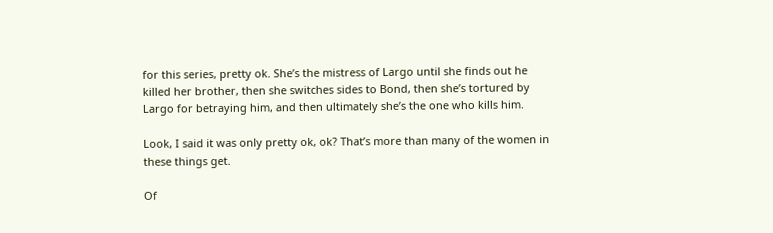for this series, pretty ok. She’s the mistress of Largo until she finds out he killed her brother, then she switches sides to Bond, then she’s tortured by Largo for betraying him, and then ultimately she’s the one who kills him.

Look, I said it was only pretty ok, ok? That’s more than many of the women in these things get.

Of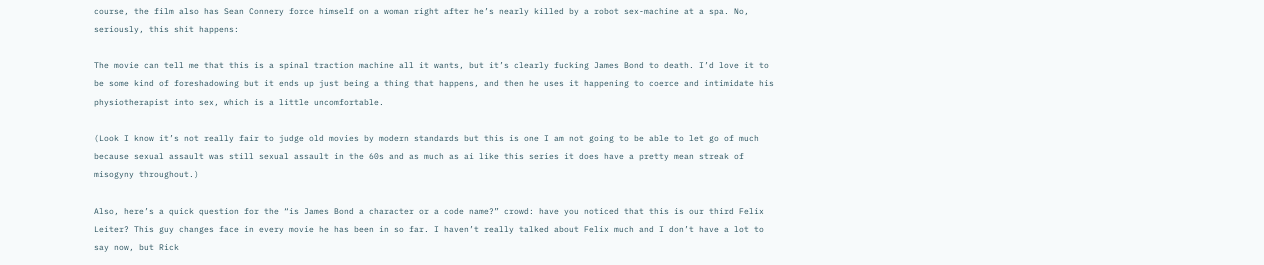course, the film also has Sean Connery force himself on a woman right after he’s nearly killed by a robot sex-machine at a spa. No, seriously, this shit happens:

The movie can tell me that this is a spinal traction machine all it wants, but it’s clearly fucking James Bond to death. I’d love it to be some kind of foreshadowing but it ends up just being a thing that happens, and then he uses it happening to coerce and intimidate his physiotherapist into sex, which is a little uncomfortable.

(Look I know it’s not really fair to judge old movies by modern standards but this is one I am not going to be able to let go of much because sexual assault was still sexual assault in the 60s and as much as ai like this series it does have a pretty mean streak of misogyny throughout.)

Also, here’s a quick question for the “is James Bond a character or a code name?” crowd: have you noticed that this is our third Felix Leiter? This guy changes face in every movie he has been in so far. I haven’t really talked about Felix much and I don’t have a lot to say now, but Rick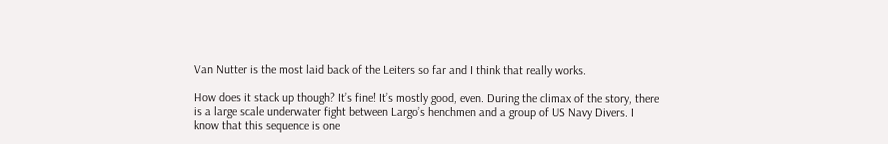Van Nutter is the most laid back of the Leiters so far and I think that really works.

How does it stack up though? It’s fine! It’s mostly good, even. During the climax of the story, there is a large scale underwater fight between Largo’s henchmen and a group of US Navy Divers. I know that this sequence is one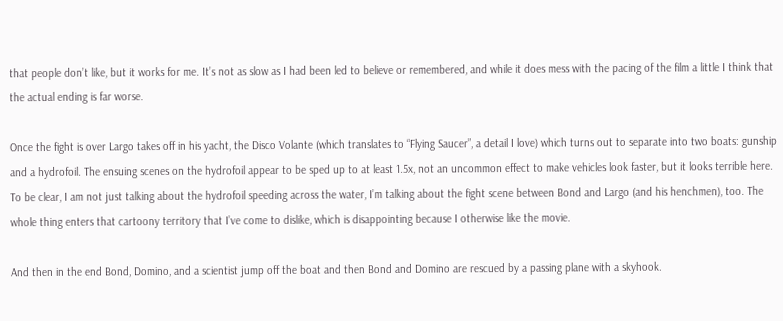that people don’t like, but it works for me. It’s not as slow as I had been led to believe or remembered, and while it does mess with the pacing of the film a little I think that the actual ending is far worse.

Once the fight is over Largo takes off in his yacht, the Disco Volante (which translates to “Flying Saucer”, a detail I love) which turns out to separate into two boats: gunship and a hydrofoil. The ensuing scenes on the hydrofoil appear to be sped up to at least 1.5x, not an uncommon effect to make vehicles look faster, but it looks terrible here. To be clear, I am not just talking about the hydrofoil speeding across the water, I’m talking about the fight scene between Bond and Largo (and his henchmen), too. The whole thing enters that cartoony territory that I’ve come to dislike, which is disappointing because I otherwise like the movie.

And then in the end Bond, Domino, and a scientist jump off the boat and then Bond and Domino are rescued by a passing plane with a skyhook.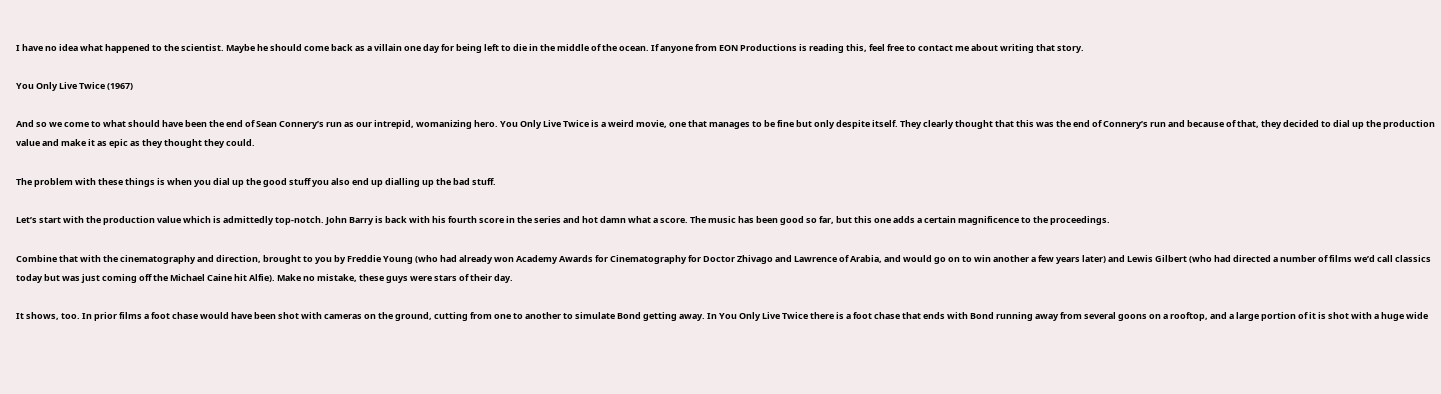I have no idea what happened to the scientist. Maybe he should come back as a villain one day for being left to die in the middle of the ocean. If anyone from EON Productions is reading this, feel free to contact me about writing that story.

You Only Live Twice (1967)

And so we come to what should have been the end of Sean Connery’s run as our intrepid, womanizing hero. You Only Live Twice is a weird movie, one that manages to be fine but only despite itself. They clearly thought that this was the end of Connery’s run and because of that, they decided to dial up the production value and make it as epic as they thought they could.

The problem with these things is when you dial up the good stuff you also end up dialling up the bad stuff.

Let’s start with the production value which is admittedly top-notch. John Barry is back with his fourth score in the series and hot damn what a score. The music has been good so far, but this one adds a certain magnificence to the proceedings.

Combine that with the cinematography and direction, brought to you by Freddie Young (who had already won Academy Awards for Cinematography for Doctor Zhivago and Lawrence of Arabia, and would go on to win another a few years later) and Lewis Gilbert (who had directed a number of films we’d call classics today but was just coming off the Michael Caine hit Alfie). Make no mistake, these guys were stars of their day.

It shows, too. In prior films a foot chase would have been shot with cameras on the ground, cutting from one to another to simulate Bond getting away. In You Only Live Twice there is a foot chase that ends with Bond running away from several goons on a rooftop, and a large portion of it is shot with a huge wide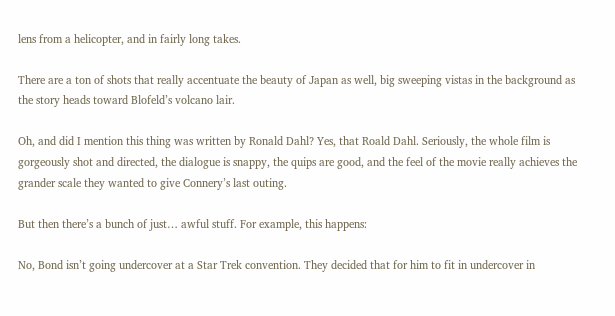lens from a helicopter, and in fairly long takes.

There are a ton of shots that really accentuate the beauty of Japan as well, big sweeping vistas in the background as the story heads toward Blofeld’s volcano lair.

Oh, and did I mention this thing was written by Ronald Dahl? Yes, that Roald Dahl. Seriously, the whole film is gorgeously shot and directed, the dialogue is snappy, the quips are good, and the feel of the movie really achieves the grander scale they wanted to give Connery’s last outing.

But then there’s a bunch of just… awful stuff. For example, this happens:

No, Bond isn’t going undercover at a Star Trek convention. They decided that for him to fit in undercover in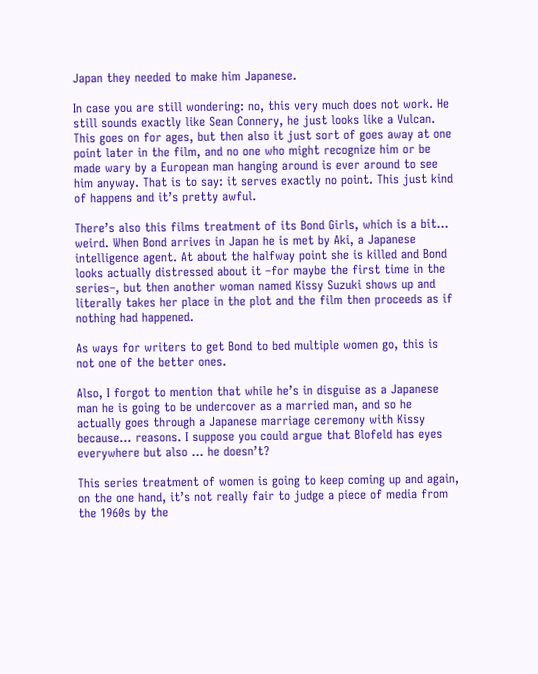Japan they needed to make him Japanese.

In case you are still wondering: no, this very much does not work. He still sounds exactly like Sean Connery, he just looks like a Vulcan. This goes on for ages, but then also it just sort of goes away at one point later in the film, and no one who might recognize him or be made wary by a European man hanging around is ever around to see him anyway. That is to say: it serves exactly no point. This just kind of happens and it’s pretty awful.

There’s also this films treatment of its Bond Girls, which is a bit… weird. When Bond arrives in Japan he is met by Aki, a Japanese intelligence agent. At about the halfway point she is killed and Bond looks actually distressed about it –for maybe the first time in the series–, but then another woman named Kissy Suzuki shows up and literally takes her place in the plot and the film then proceeds as if nothing had happened.

As ways for writers to get Bond to bed multiple women go, this is not one of the better ones.

Also, I forgot to mention that while he’s in disguise as a Japanese man he is going to be undercover as a married man, and so he actually goes through a Japanese marriage ceremony with Kissy because… reasons. I suppose you could argue that Blofeld has eyes everywhere but also … he doesn’t?

This series treatment of women is going to keep coming up and again, on the one hand, it’s not really fair to judge a piece of media from the 1960s by the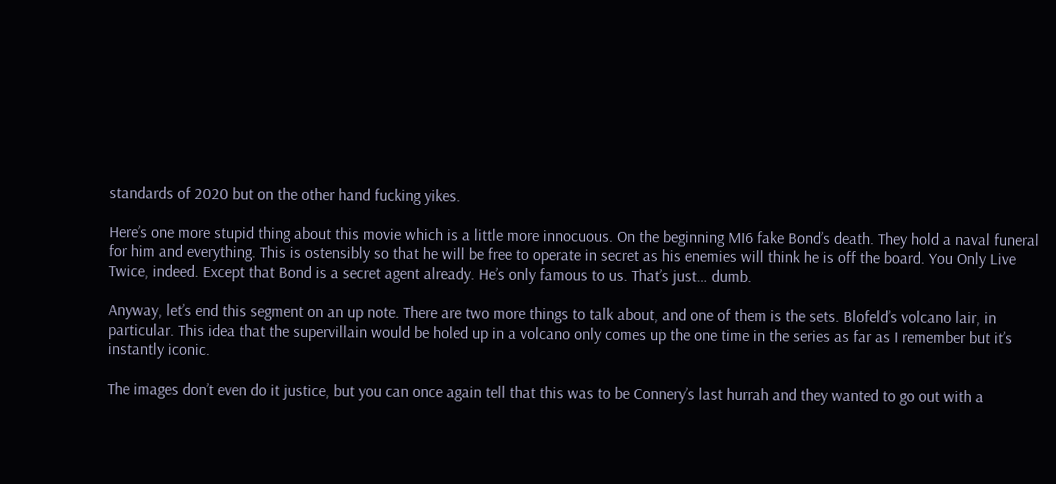standards of 2020 but on the other hand fucking yikes.

Here’s one more stupid thing about this movie which is a little more innocuous. On the beginning MI6 fake Bond’s death. They hold a naval funeral for him and everything. This is ostensibly so that he will be free to operate in secret as his enemies will think he is off the board. You Only Live Twice, indeed. Except that Bond is a secret agent already. He’s only famous to us. That’s just… dumb.

Anyway, let’s end this segment on an up note. There are two more things to talk about, and one of them is the sets. Blofeld’s volcano lair, in particular. This idea that the supervillain would be holed up in a volcano only comes up the one time in the series as far as I remember but it’s instantly iconic.

The images don’t even do it justice, but you can once again tell that this was to be Connery’s last hurrah and they wanted to go out with a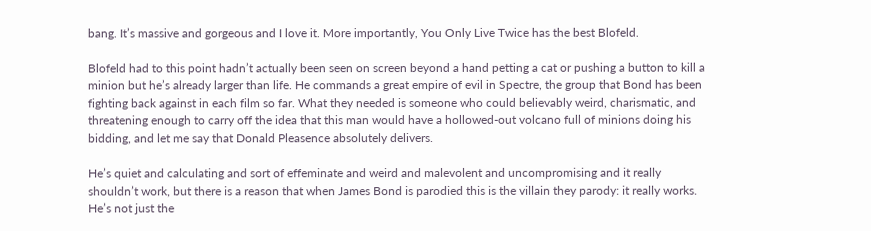bang. It’s massive and gorgeous and I love it. More importantly, You Only Live Twice has the best Blofeld.

Blofeld had to this point hadn’t actually been seen on screen beyond a hand petting a cat or pushing a button to kill a minion but he’s already larger than life. He commands a great empire of evil in Spectre, the group that Bond has been fighting back against in each film so far. What they needed is someone who could believably weird, charismatic, and threatening enough to carry off the idea that this man would have a hollowed-out volcano full of minions doing his bidding, and let me say that Donald Pleasence absolutely delivers.

He’s quiet and calculating and sort of effeminate and weird and malevolent and uncompromising and it really shouldn’t work, but there is a reason that when James Bond is parodied this is the villain they parody: it really works. He’s not just the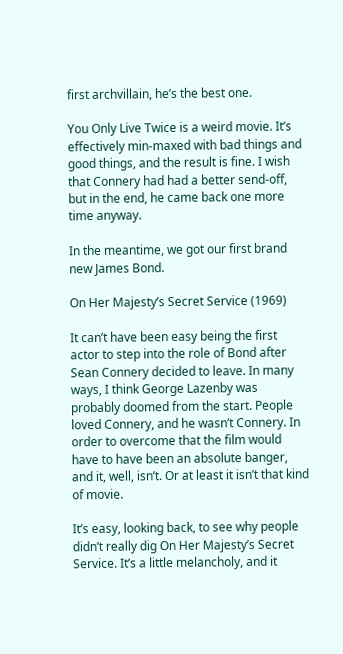first archvillain, he’s the best one.

You Only Live Twice is a weird movie. It’s effectively min-maxed with bad things and good things, and the result is fine. I wish that Connery had had a better send-off, but in the end, he came back one more time anyway.

In the meantime, we got our first brand new James Bond.

On Her Majesty’s Secret Service (1969)

It can’t have been easy being the first actor to step into the role of Bond after Sean Connery decided to leave. In many ways, I think George Lazenby was probably doomed from the start. People loved Connery, and he wasn’t Connery. In order to overcome that the film would have to have been an absolute banger, and it, well, isn’t. Or at least it isn’t that kind of movie.

It’s easy, looking back, to see why people didn’t really dig On Her Majesty’s Secret Service. It’s a little melancholy, and it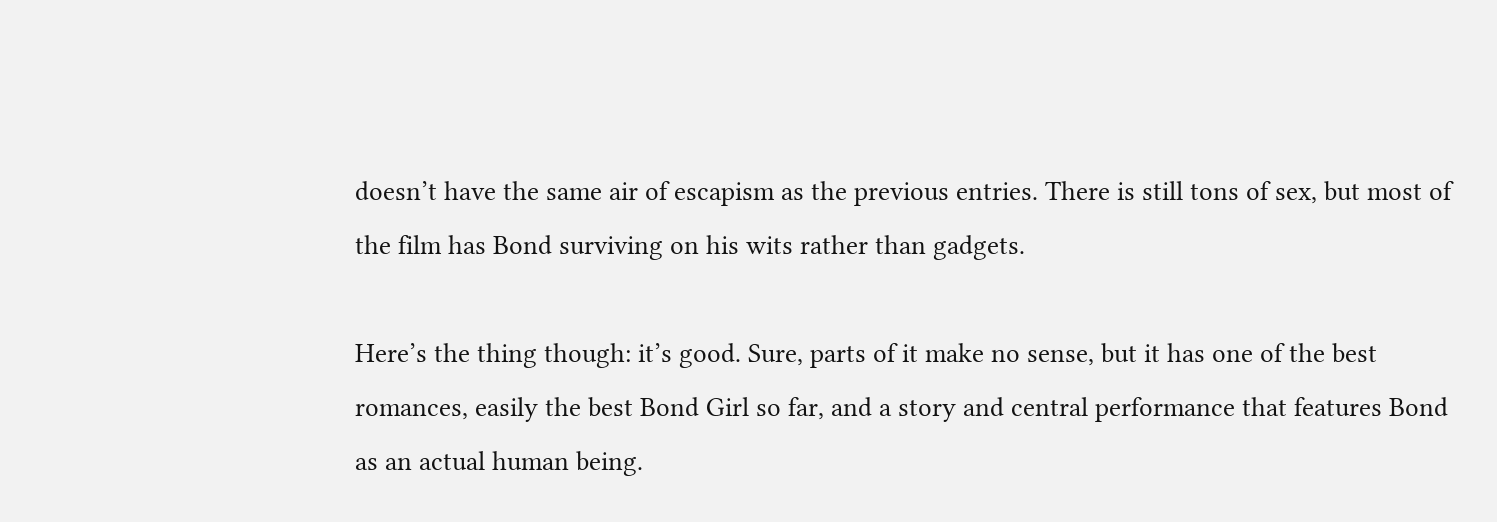doesn’t have the same air of escapism as the previous entries. There is still tons of sex, but most of the film has Bond surviving on his wits rather than gadgets.

Here’s the thing though: it’s good. Sure, parts of it make no sense, but it has one of the best romances, easily the best Bond Girl so far, and a story and central performance that features Bond as an actual human being.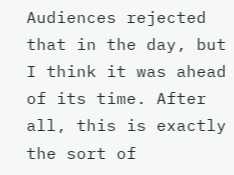Audiences rejected that in the day, but I think it was ahead of its time. After all, this is exactly the sort of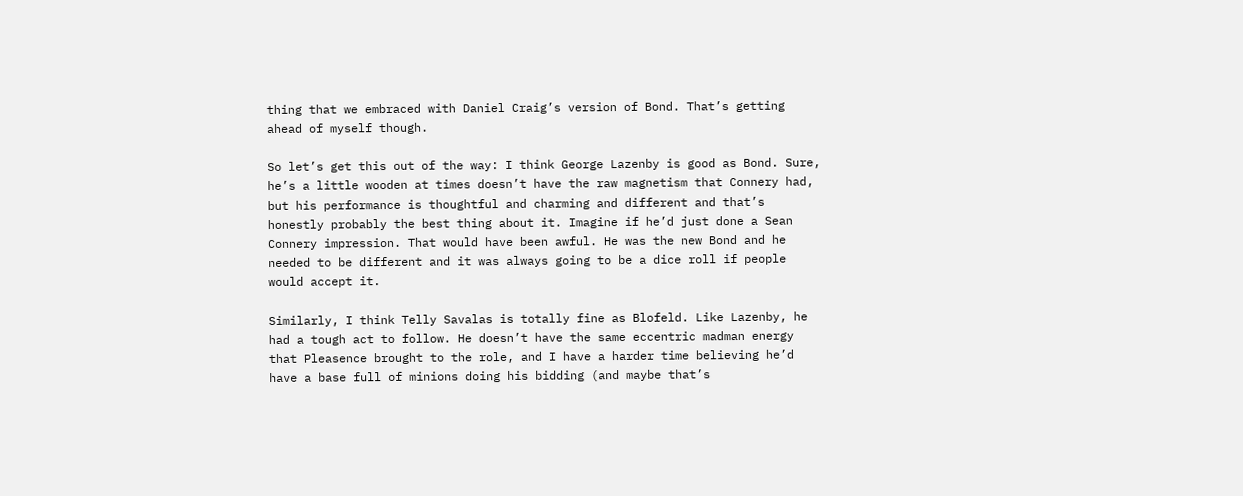thing that we embraced with Daniel Craig’s version of Bond. That’s getting ahead of myself though.

So let’s get this out of the way: I think George Lazenby is good as Bond. Sure, he’s a little wooden at times doesn’t have the raw magnetism that Connery had, but his performance is thoughtful and charming and different and that’s honestly probably the best thing about it. Imagine if he’d just done a Sean Connery impression. That would have been awful. He was the new Bond and he needed to be different and it was always going to be a dice roll if people would accept it.

Similarly, I think Telly Savalas is totally fine as Blofeld. Like Lazenby, he had a tough act to follow. He doesn’t have the same eccentric madman energy that Pleasence brought to the role, and I have a harder time believing he’d have a base full of minions doing his bidding (and maybe that’s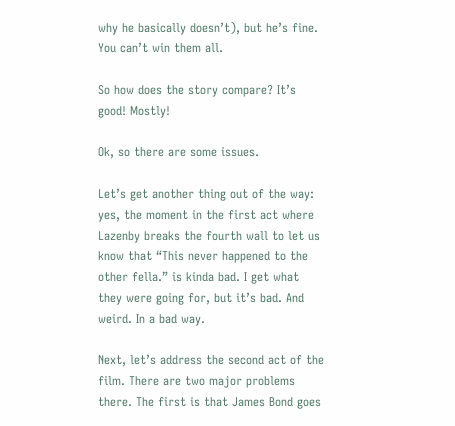why he basically doesn’t), but he’s fine. You can’t win them all.

So how does the story compare? It’s good! Mostly!

Ok, so there are some issues.

Let’s get another thing out of the way: yes, the moment in the first act where Lazenby breaks the fourth wall to let us know that “This never happened to the other fella.” is kinda bad. I get what they were going for, but it’s bad. And weird. In a bad way.

Next, let’s address the second act of the film. There are two major problems there. The first is that James Bond goes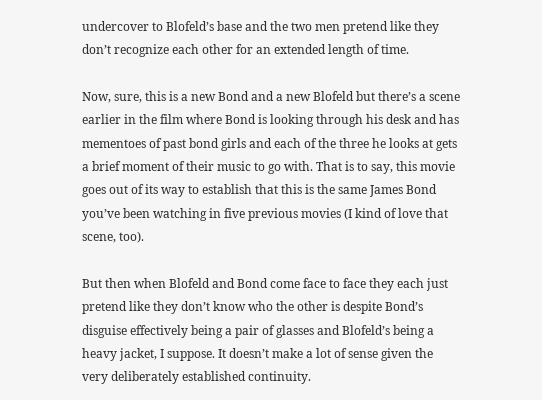undercover to Blofeld’s base and the two men pretend like they don’t recognize each other for an extended length of time.

Now, sure, this is a new Bond and a new Blofeld but there’s a scene earlier in the film where Bond is looking through his desk and has mementoes of past bond girls and each of the three he looks at gets a brief moment of their music to go with. That is to say, this movie goes out of its way to establish that this is the same James Bond you’ve been watching in five previous movies (I kind of love that scene, too).

But then when Blofeld and Bond come face to face they each just pretend like they don’t know who the other is despite Bond’s disguise effectively being a pair of glasses and Blofeld’s being a heavy jacket, I suppose. It doesn’t make a lot of sense given the very deliberately established continuity.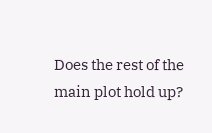Does the rest of the main plot hold up?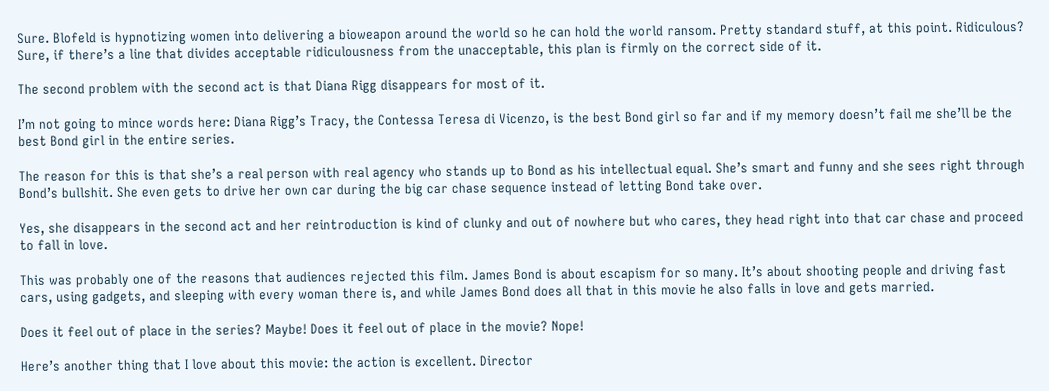Sure. Blofeld is hypnotizing women into delivering a bioweapon around the world so he can hold the world ransom. Pretty standard stuff, at this point. Ridiculous? Sure, if there’s a line that divides acceptable ridiculousness from the unacceptable, this plan is firmly on the correct side of it.

The second problem with the second act is that Diana Rigg disappears for most of it.

I’m not going to mince words here: Diana Rigg’s Tracy, the Contessa Teresa di Vicenzo, is the best Bond girl so far and if my memory doesn’t fail me she’ll be the best Bond girl in the entire series.

The reason for this is that she’s a real person with real agency who stands up to Bond as his intellectual equal. She’s smart and funny and she sees right through Bond’s bullshit. She even gets to drive her own car during the big car chase sequence instead of letting Bond take over.

Yes, she disappears in the second act and her reintroduction is kind of clunky and out of nowhere but who cares, they head right into that car chase and proceed to fall in love.

This was probably one of the reasons that audiences rejected this film. James Bond is about escapism for so many. It’s about shooting people and driving fast cars, using gadgets, and sleeping with every woman there is, and while James Bond does all that in this movie he also falls in love and gets married.

Does it feel out of place in the series? Maybe! Does it feel out of place in the movie? Nope!

Here’s another thing that I love about this movie: the action is excellent. Director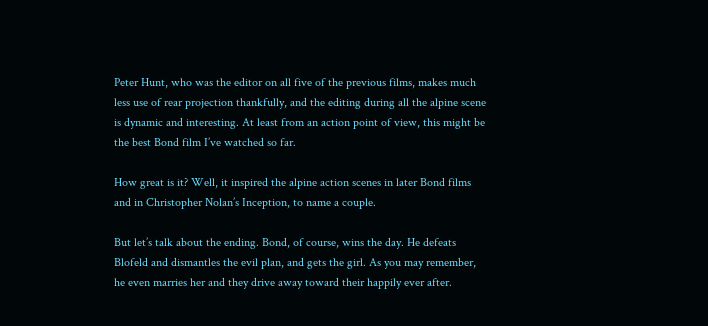Peter Hunt, who was the editor on all five of the previous films, makes much less use of rear projection thankfully, and the editing during all the alpine scene is dynamic and interesting. At least from an action point of view, this might be the best Bond film I’ve watched so far.

How great is it? Well, it inspired the alpine action scenes in later Bond films and in Christopher Nolan’s Inception, to name a couple.

But let’s talk about the ending. Bond, of course, wins the day. He defeats Blofeld and dismantles the evil plan, and gets the girl. As you may remember, he even marries her and they drive away toward their happily ever after.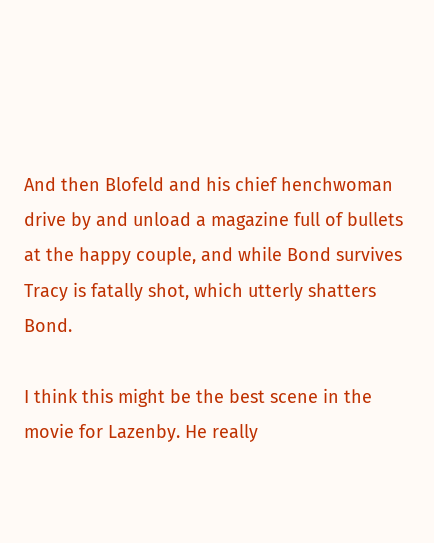And then Blofeld and his chief henchwoman drive by and unload a magazine full of bullets at the happy couple, and while Bond survives Tracy is fatally shot, which utterly shatters Bond.

I think this might be the best scene in the movie for Lazenby. He really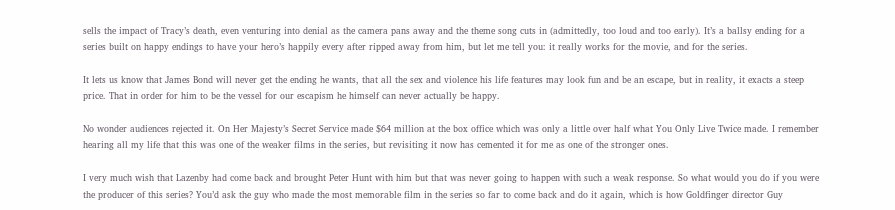sells the impact of Tracy’s death, even venturing into denial as the camera pans away and the theme song cuts in (admittedly, too loud and too early). It’s a ballsy ending for a series built on happy endings to have your hero’s happily every after ripped away from him, but let me tell you: it really works for the movie, and for the series.

It lets us know that James Bond will never get the ending he wants, that all the sex and violence his life features may look fun and be an escape, but in reality, it exacts a steep price. That in order for him to be the vessel for our escapism he himself can never actually be happy.

No wonder audiences rejected it. On Her Majesty’s Secret Service made $64 million at the box office which was only a little over half what You Only Live Twice made. I remember hearing all my life that this was one of the weaker films in the series, but revisiting it now has cemented it for me as one of the stronger ones.

I very much wish that Lazenby had come back and brought Peter Hunt with him but that was never going to happen with such a weak response. So what would you do if you were the producer of this series? You’d ask the guy who made the most memorable film in the series so far to come back and do it again, which is how Goldfinger director Guy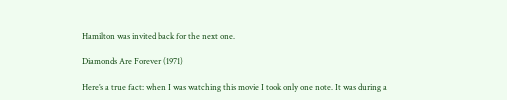Hamilton was invited back for the next one.

Diamonds Are Forever (1971)

Here’s a true fact: when I was watching this movie I took only one note. It was during a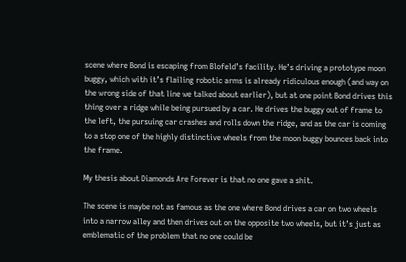scene where Bond is escaping from Blofeld’s facility. He’s driving a prototype moon buggy, which with it’s flailing robotic arms is already ridiculous enough (and way on the wrong side of that line we talked about earlier), but at one point Bond drives this thing over a ridge while being pursued by a car. He drives the buggy out of frame to the left, the pursuing car crashes and rolls down the ridge, and as the car is coming to a stop one of the highly distinctive wheels from the moon buggy bounces back into the frame.

My thesis about Diamonds Are Forever is that no one gave a shit.

The scene is maybe not as famous as the one where Bond drives a car on two wheels into a narrow alley and then drives out on the opposite two wheels, but it’s just as emblematic of the problem that no one could be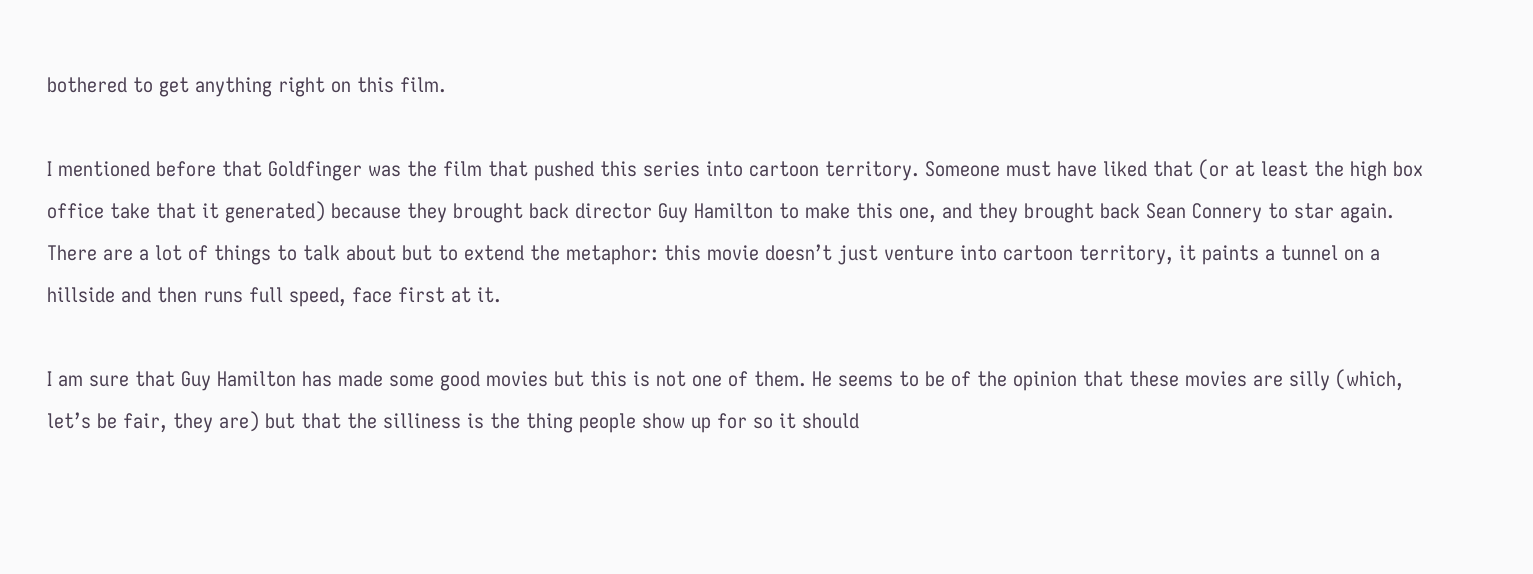bothered to get anything right on this film.

I mentioned before that Goldfinger was the film that pushed this series into cartoon territory. Someone must have liked that (or at least the high box office take that it generated) because they brought back director Guy Hamilton to make this one, and they brought back Sean Connery to star again. There are a lot of things to talk about but to extend the metaphor: this movie doesn’t just venture into cartoon territory, it paints a tunnel on a hillside and then runs full speed, face first at it.

I am sure that Guy Hamilton has made some good movies but this is not one of them. He seems to be of the opinion that these movies are silly (which, let’s be fair, they are) but that the silliness is the thing people show up for so it should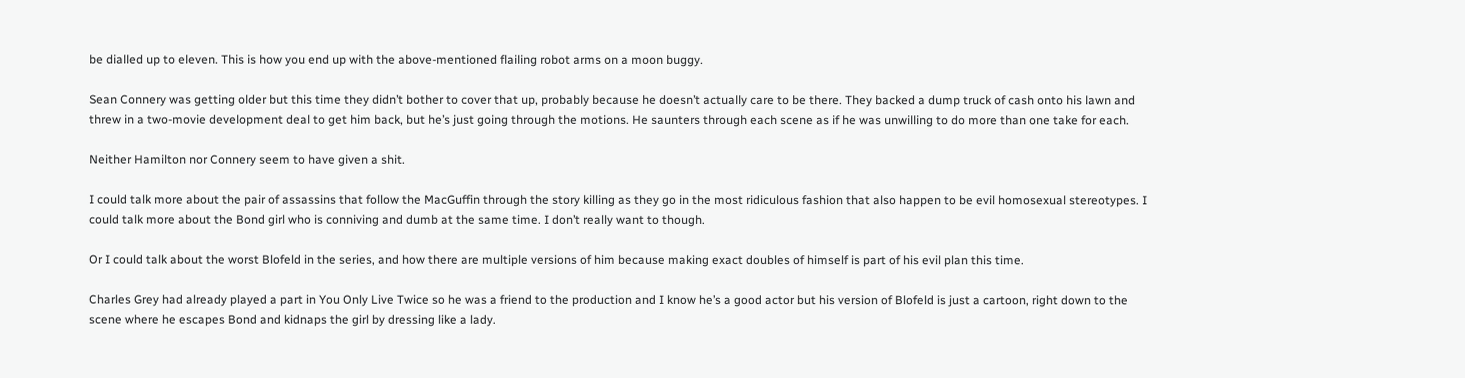be dialled up to eleven. This is how you end up with the above-mentioned flailing robot arms on a moon buggy.

Sean Connery was getting older but this time they didn’t bother to cover that up, probably because he doesn’t actually care to be there. They backed a dump truck of cash onto his lawn and threw in a two-movie development deal to get him back, but he’s just going through the motions. He saunters through each scene as if he was unwilling to do more than one take for each.

Neither Hamilton nor Connery seem to have given a shit.

I could talk more about the pair of assassins that follow the MacGuffin through the story killing as they go in the most ridiculous fashion that also happen to be evil homosexual stereotypes. I could talk more about the Bond girl who is conniving and dumb at the same time. I don’t really want to though.

Or I could talk about the worst Blofeld in the series, and how there are multiple versions of him because making exact doubles of himself is part of his evil plan this time.

Charles Grey had already played a part in You Only Live Twice so he was a friend to the production and I know he’s a good actor but his version of Blofeld is just a cartoon, right down to the scene where he escapes Bond and kidnaps the girl by dressing like a lady.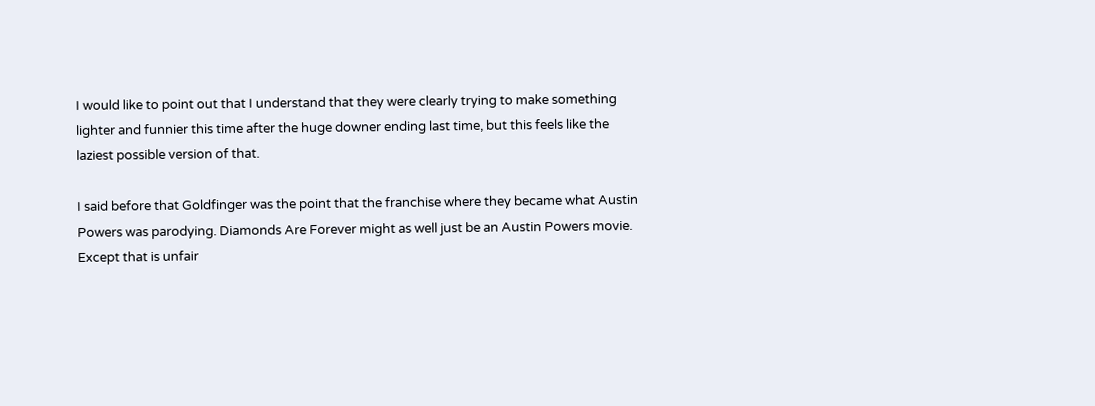I would like to point out that I understand that they were clearly trying to make something lighter and funnier this time after the huge downer ending last time, but this feels like the laziest possible version of that.

I said before that Goldfinger was the point that the franchise where they became what Austin Powers was parodying. Diamonds Are Forever might as well just be an Austin Powers movie. Except that is unfair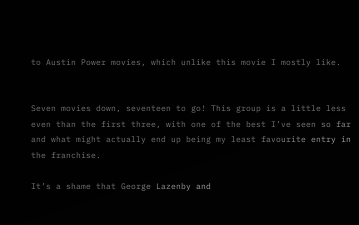to Austin Power movies, which unlike this movie I mostly like.


Seven movies down, seventeen to go! This group is a little less even than the first three, with one of the best I’ve seen so far and what might actually end up being my least favourite entry in the franchise.

It’s a shame that George Lazenby and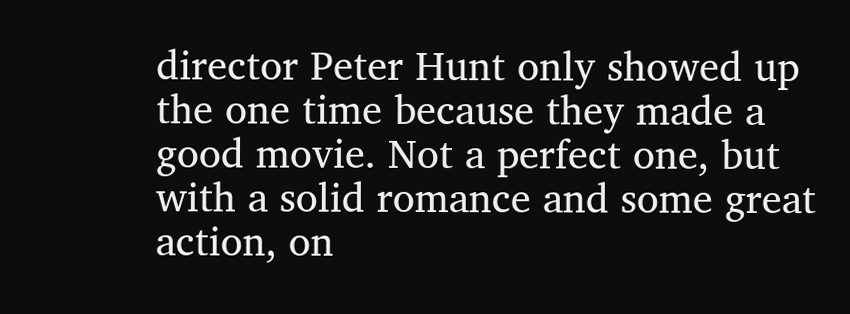director Peter Hunt only showed up the one time because they made a good movie. Not a perfect one, but with a solid romance and some great action, on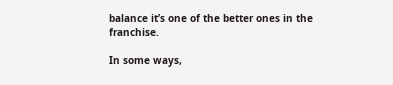balance it’s one of the better ones in the franchise.

In some ways,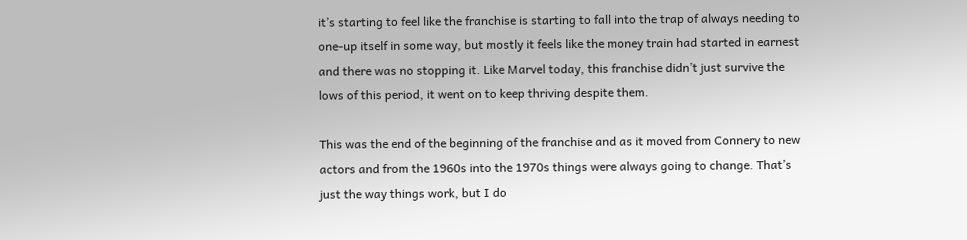it’s starting to feel like the franchise is starting to fall into the trap of always needing to one-up itself in some way, but mostly it feels like the money train had started in earnest and there was no stopping it. Like Marvel today, this franchise didn’t just survive the lows of this period, it went on to keep thriving despite them.

This was the end of the beginning of the franchise and as it moved from Connery to new actors and from the 1960s into the 1970s things were always going to change. That’s just the way things work, but I do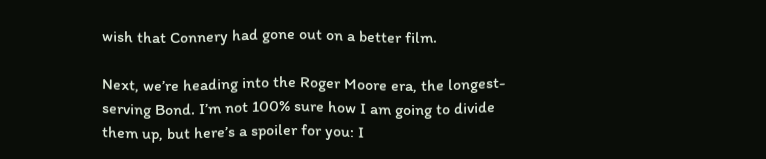wish that Connery had gone out on a better film.

Next, we’re heading into the Roger Moore era, the longest-serving Bond. I’m not 100% sure how I am going to divide them up, but here’s a spoiler for you: I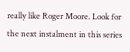really like Roger Moore. Look for the next instalment in this series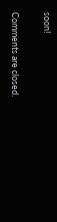soon!

Comments are closed.